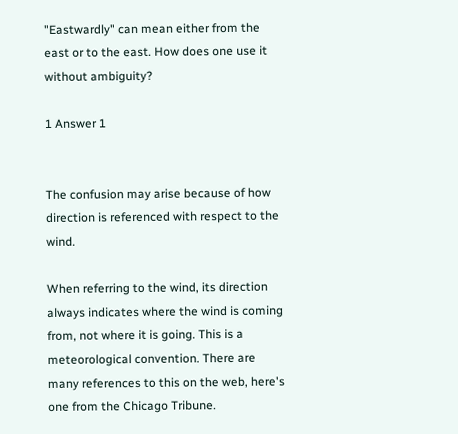"Eastwardly" can mean either from the east or to the east. How does one use it without ambiguity?

1 Answer 1


The confusion may arise because of how direction is referenced with respect to the wind.

When referring to the wind, its direction always indicates where the wind is coming from, not where it is going. This is a meteorological convention. There are many references to this on the web, here's one from the Chicago Tribune.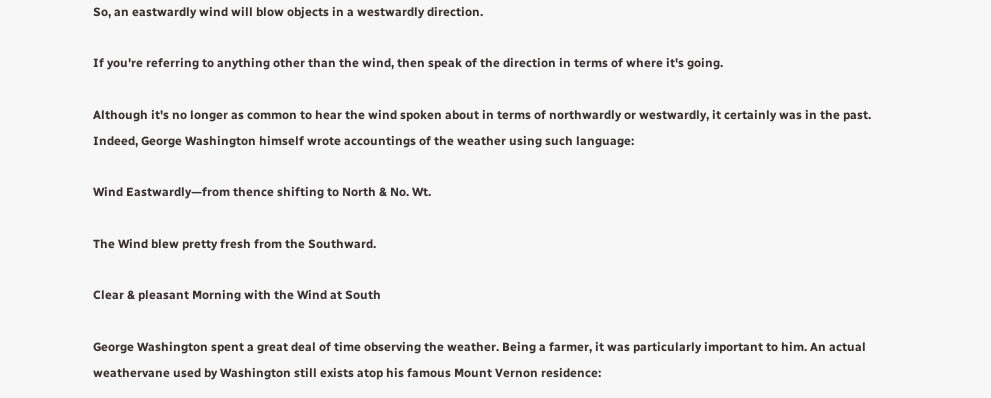So, an eastwardly wind will blow objects in a westwardly direction.

If you're referring to anything other than the wind, then speak of the direction in terms of where it's going.

Although it's no longer as common to hear the wind spoken about in terms of northwardly or westwardly, it certainly was in the past. Indeed, George Washington himself wrote accountings of the weather using such language:

Wind Eastwardly—from thence shifting to North & No. Wt.

The Wind blew pretty fresh from the Southward.

Clear & pleasant Morning with the Wind at South

George Washington spent a great deal of time observing the weather. Being a farmer, it was particularly important to him. An actual weathervane used by Washington still exists atop his famous Mount Vernon residence: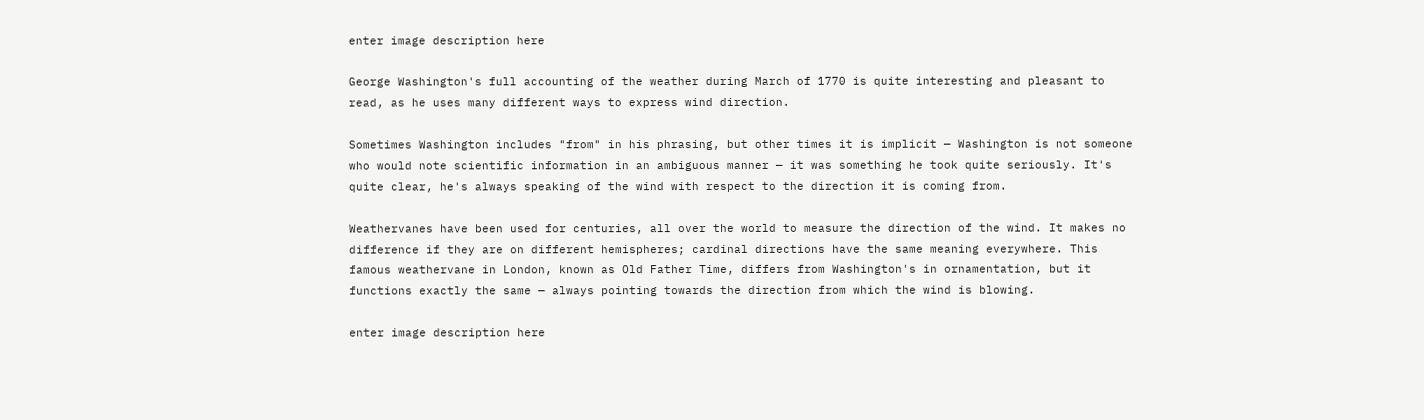enter image description here

George Washington's full accounting of the weather during March of 1770 is quite interesting and pleasant to read, as he uses many different ways to express wind direction.

Sometimes Washington includes "from" in his phrasing, but other times it is implicit — Washington is not someone who would note scientific information in an ambiguous manner — it was something he took quite seriously. It's quite clear, he's always speaking of the wind with respect to the direction it is coming from.

Weathervanes have been used for centuries, all over the world to measure the direction of the wind. It makes no difference if they are on different hemispheres; cardinal directions have the same meaning everywhere. This famous weathervane in London, known as Old Father Time, differs from Washington's in ornamentation, but it functions exactly the same — always pointing towards the direction from which the wind is blowing.

enter image description here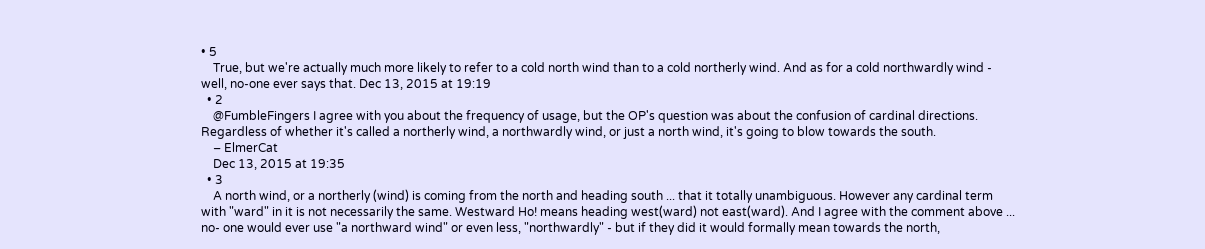• 5
    True, but we're actually much more likely to refer to a cold north wind than to a cold northerly wind. And as for a cold northwardly wind - well, no-one ever says that. Dec 13, 2015 at 19:19
  • 2
    @FumbleFingers I agree with you about the frequency of usage, but the OP's question was about the confusion of cardinal directions. Regardless of whether it's called a northerly wind, a northwardly wind, or just a north wind, it's going to blow towards the south.
    – ElmerCat
    Dec 13, 2015 at 19:35
  • 3
    A north wind, or a northerly (wind) is coming from the north and heading south ... that it totally unambiguous. However any cardinal term with "ward" in it is not necessarily the same. Westward Ho! means heading west(ward) not east(ward). And I agree with the comment above ... no- one would ever use "a northward wind" or even less, "northwardly" - but if they did it would formally mean towards the north,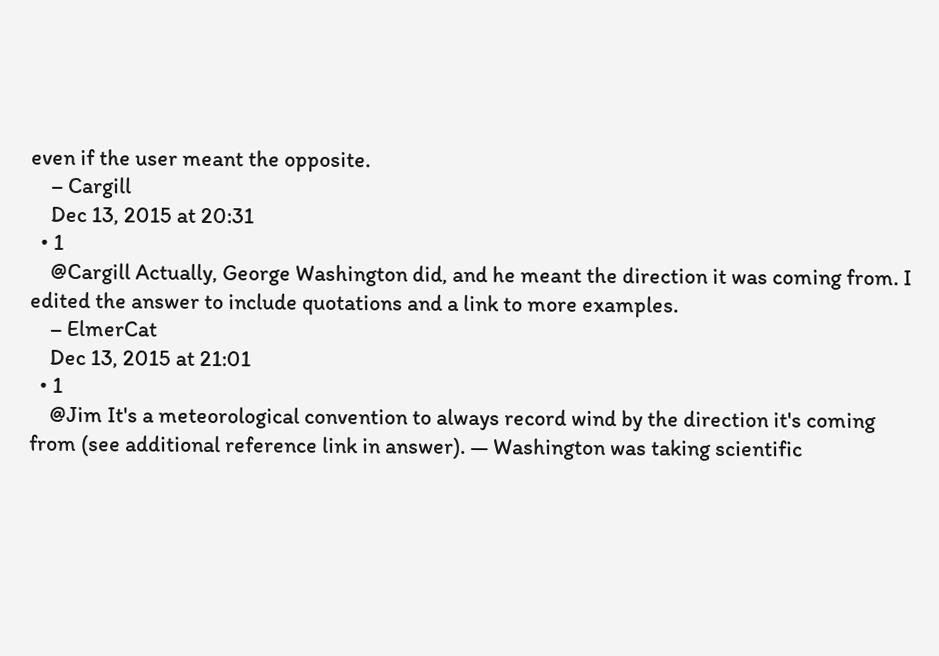even if the user meant the opposite.
    – Cargill
    Dec 13, 2015 at 20:31
  • 1
    @Cargill Actually, George Washington did, and he meant the direction it was coming from. I edited the answer to include quotations and a link to more examples.
    – ElmerCat
    Dec 13, 2015 at 21:01
  • 1
    @Jim It's a meteorological convention to always record wind by the direction it's coming from (see additional reference link in answer). — Washington was taking scientific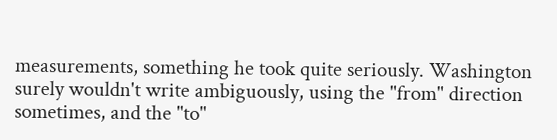measurements, something he took quite seriously. Washington surely wouldn't write ambiguously, using the "from" direction sometimes, and the "to"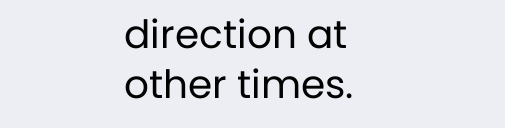direction at other times.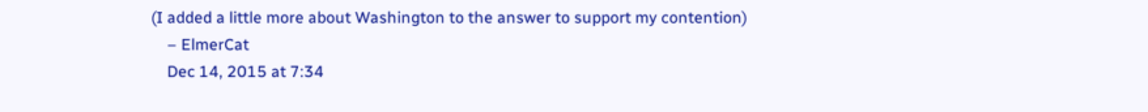(I added a little more about Washington to the answer to support my contention)
    – ElmerCat
    Dec 14, 2015 at 7:34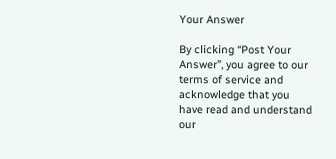Your Answer

By clicking “Post Your Answer”, you agree to our terms of service and acknowledge that you have read and understand our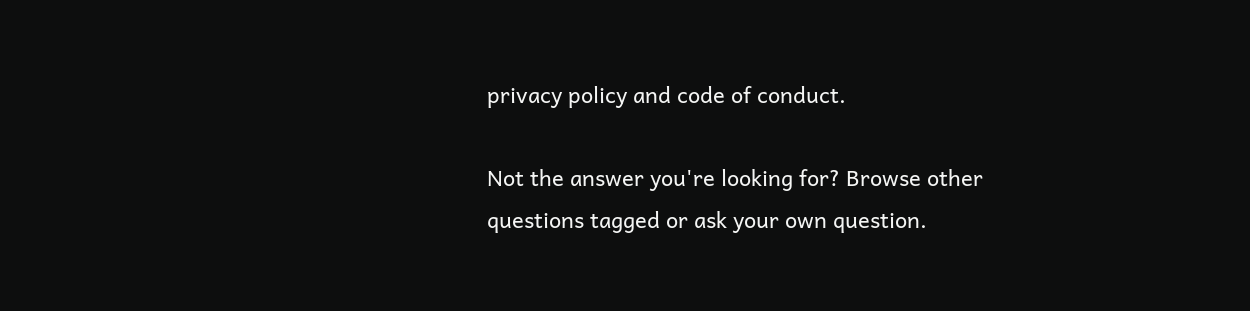privacy policy and code of conduct.

Not the answer you're looking for? Browse other questions tagged or ask your own question.